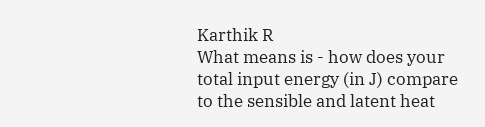Karthik R
What means is - how does your total input energy (in J) compare to the sensible and latent heat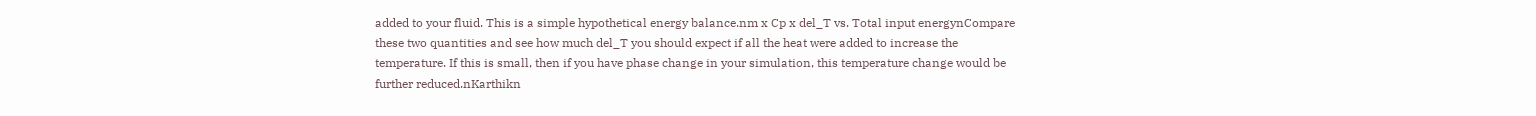added to your fluid. This is a simple hypothetical energy balance.nm x Cp x del_T vs. Total input energynCompare these two quantities and see how much del_T you should expect if all the heat were added to increase the temperature. If this is small, then if you have phase change in your simulation, this temperature change would be further reduced.nKarthikn